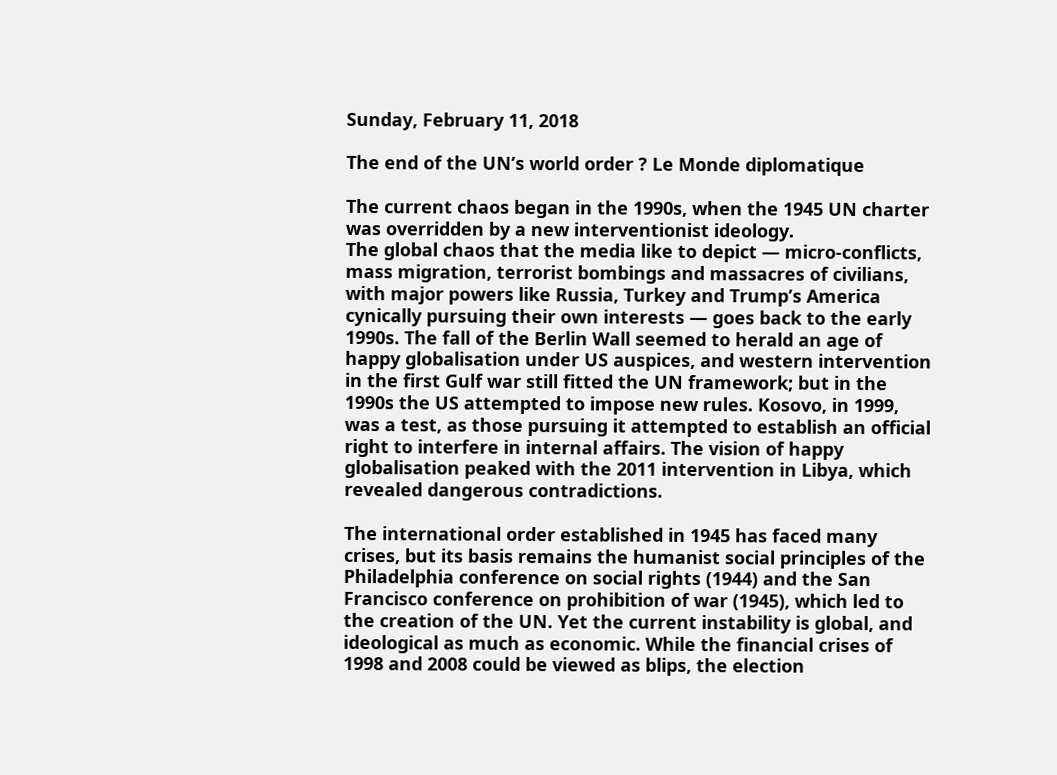Sunday, February 11, 2018

The end of the UN’s world order ? Le Monde diplomatique

The current chaos began in the 1990s, when the 1945 UN charter was overridden by a new interventionist ideology.
The global chaos that the media like to depict — micro-conflicts, mass migration, terrorist bombings and massacres of civilians, with major powers like Russia, Turkey and Trump’s America cynically pursuing their own interests — goes back to the early 1990s. The fall of the Berlin Wall seemed to herald an age of happy globalisation under US auspices, and western intervention in the first Gulf war still fitted the UN framework; but in the 1990s the US attempted to impose new rules. Kosovo, in 1999, was a test, as those pursuing it attempted to establish an official right to interfere in internal affairs. The vision of happy globalisation peaked with the 2011 intervention in Libya, which revealed dangerous contradictions.

The international order established in 1945 has faced many crises, but its basis remains the humanist social principles of the Philadelphia conference on social rights (1944) and the San Francisco conference on prohibition of war (1945), which led to the creation of the UN. Yet the current instability is global, and ideological as much as economic. While the financial crises of 1998 and 2008 could be viewed as blips, the election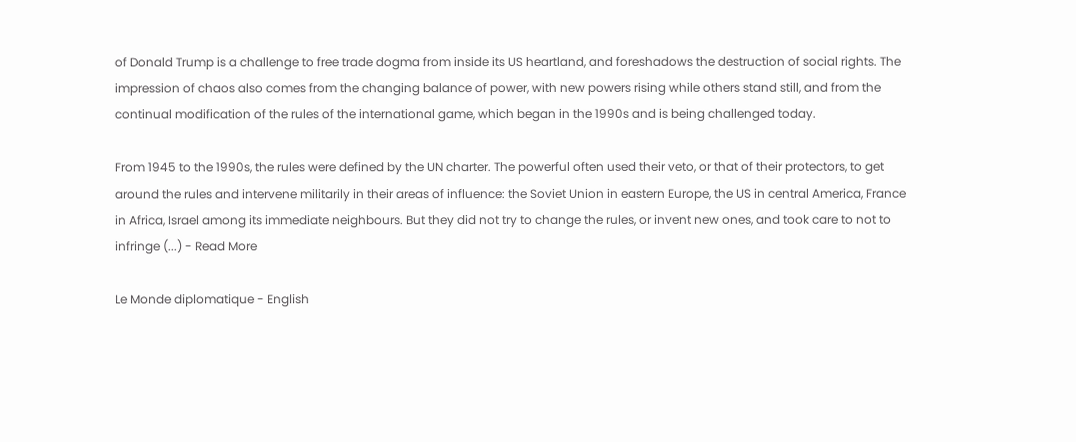of Donald Trump is a challenge to free trade dogma from inside its US heartland, and foreshadows the destruction of social rights. The impression of chaos also comes from the changing balance of power, with new powers rising while others stand still, and from the continual modification of the rules of the international game, which began in the 1990s and is being challenged today.

From 1945 to the 1990s, the rules were defined by the UN charter. The powerful often used their veto, or that of their protectors, to get around the rules and intervene militarily in their areas of influence: the Soviet Union in eastern Europe, the US in central America, France in Africa, Israel among its immediate neighbours. But they did not try to change the rules, or invent new ones, and took care to not to infringe (...) - Read More

Le Monde diplomatique - English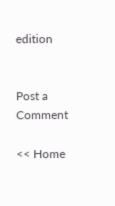edition


Post a Comment

<< Home